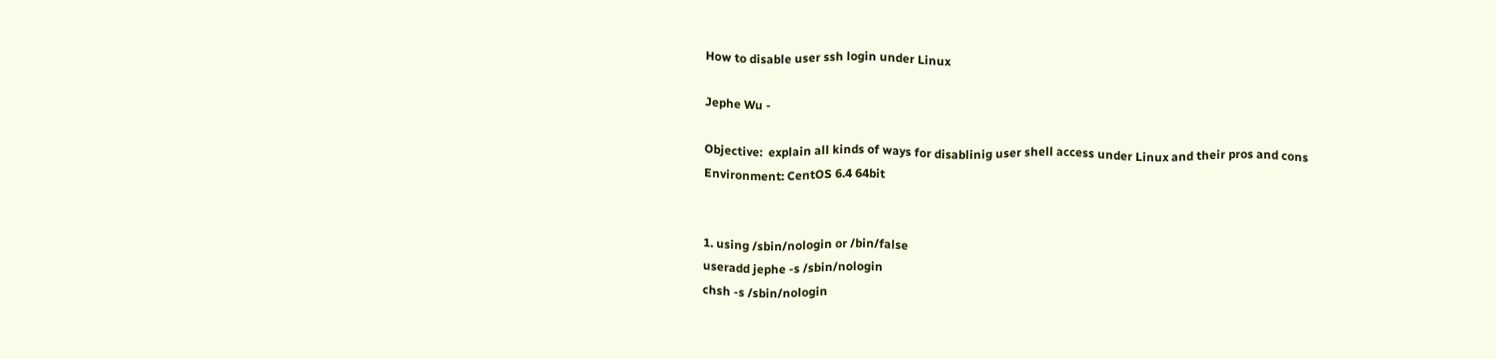How to disable user ssh login under Linux

Jephe Wu -

Objective:  explain all kinds of ways for disablinig user shell access under Linux and their pros and cons
Environment: CentOS 6.4 64bit


1. using /sbin/nologin or /bin/false
useradd jephe -s /sbin/nologin
chsh -s /sbin/nologin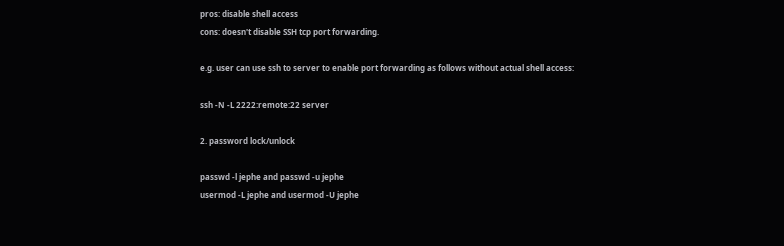pros: disable shell access
cons: doesn't disable SSH tcp port forwarding.

e.g. user can use ssh to server to enable port forwarding as follows without actual shell access:

ssh -N -L 2222:remote:22 server

2. password lock/unlock

passwd -l jephe and passwd -u jephe
usermod -L jephe and usermod -U jephe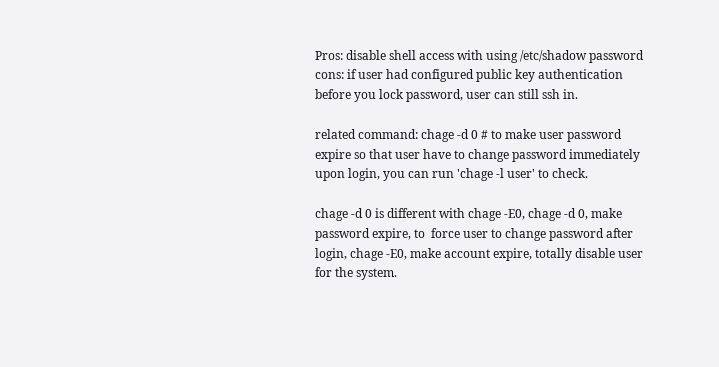Pros: disable shell access with using /etc/shadow password
cons: if user had configured public key authentication before you lock password, user can still ssh in.

related command: chage -d 0 # to make user password expire so that user have to change password immediately upon login, you can run 'chage -l user' to check.

chage -d 0 is different with chage -E0, chage -d 0, make password expire, to  force user to change password after login, chage -E0, make account expire, totally disable user for the system.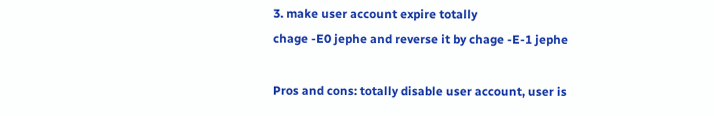3. make user account expire totally
chage -E0 jephe and reverse it by chage -E-1 jephe

Pros and cons: totally disable user account, user is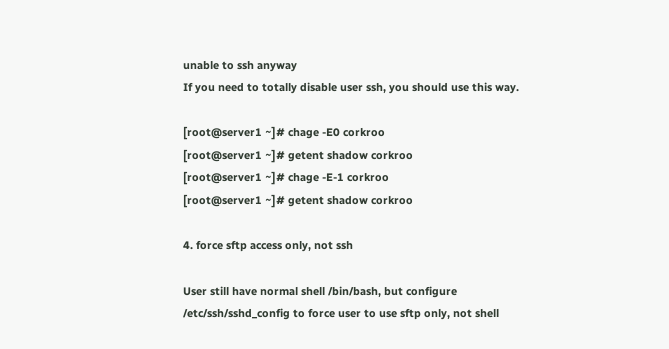unable to ssh anyway
If you need to totally disable user ssh, you should use this way.

[root@server1 ~]# chage -E0 corkroo
[root@server1 ~]# getent shadow corkroo
[root@server1 ~]# chage -E-1 corkroo
[root@server1 ~]# getent shadow corkroo

4. force sftp access only, not ssh

User still have normal shell /bin/bash, but configure /etc/ssh/sshd_config to force user to use sftp only, not shell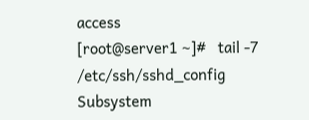access
[root@server1 ~]#   tail -7 /etc/ssh/sshd_config
Subsystem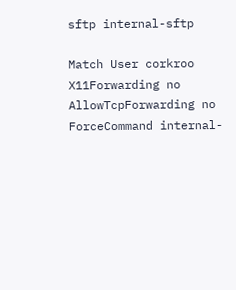sftp internal-sftp

Match User corkroo
X11Forwarding no
AllowTcpForwarding no
ForceCommand internal-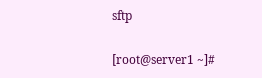sftp

[root@server1 ~]#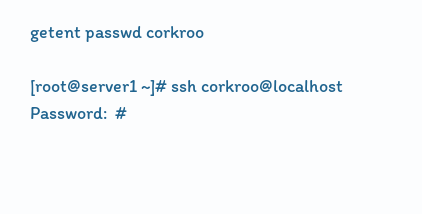getent passwd corkroo

[root@server1 ~]# ssh corkroo@localhost
Password:  #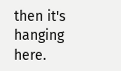then it's hanging here.